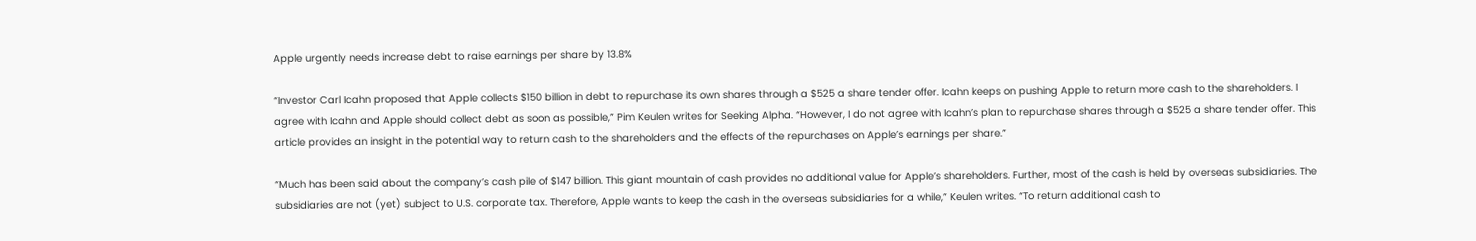Apple urgently needs increase debt to raise earnings per share by 13.8%

“Investor Carl Icahn proposed that Apple collects $150 billion in debt to repurchase its own shares through a $525 a share tender offer. Icahn keeps on pushing Apple to return more cash to the shareholders. I agree with Icahn and Apple should collect debt as soon as possible,” Pim Keulen writes for Seeking Alpha. “However, I do not agree with Icahn’s plan to repurchase shares through a $525 a share tender offer. This article provides an insight in the potential way to return cash to the shareholders and the effects of the repurchases on Apple’s earnings per share.”

“Much has been said about the company’s cash pile of $147 billion. This giant mountain of cash provides no additional value for Apple’s shareholders. Further, most of the cash is held by overseas subsidiaries. The subsidiaries are not (yet) subject to U.S. corporate tax. Therefore, Apple wants to keep the cash in the overseas subsidiaries for a while,” Keulen writes. “To return additional cash to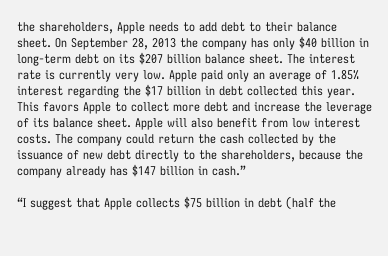the shareholders, Apple needs to add debt to their balance sheet. On September 28, 2013 the company has only $40 billion in long-term debt on its $207 billion balance sheet. The interest rate is currently very low. Apple paid only an average of 1.85% interest regarding the $17 billion in debt collected this year. This favors Apple to collect more debt and increase the leverage of its balance sheet. Apple will also benefit from low interest costs. The company could return the cash collected by the issuance of new debt directly to the shareholders, because the company already has $147 billion in cash.”

“I suggest that Apple collects $75 billion in debt (half the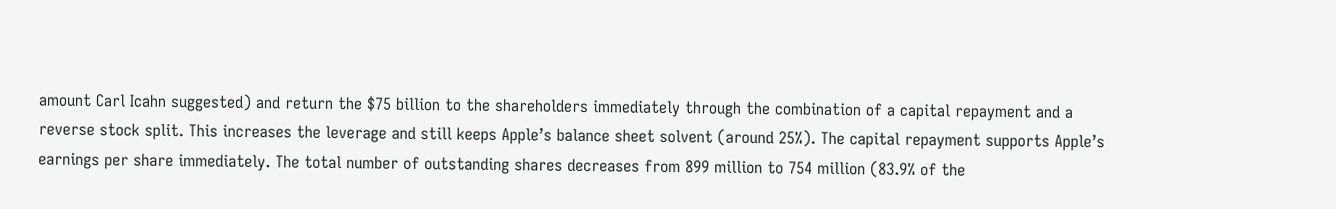amount Carl Icahn suggested) and return the $75 billion to the shareholders immediately through the combination of a capital repayment and a reverse stock split. This increases the leverage and still keeps Apple’s balance sheet solvent (around 25%). The capital repayment supports Apple’s earnings per share immediately. The total number of outstanding shares decreases from 899 million to 754 million (83.9% of the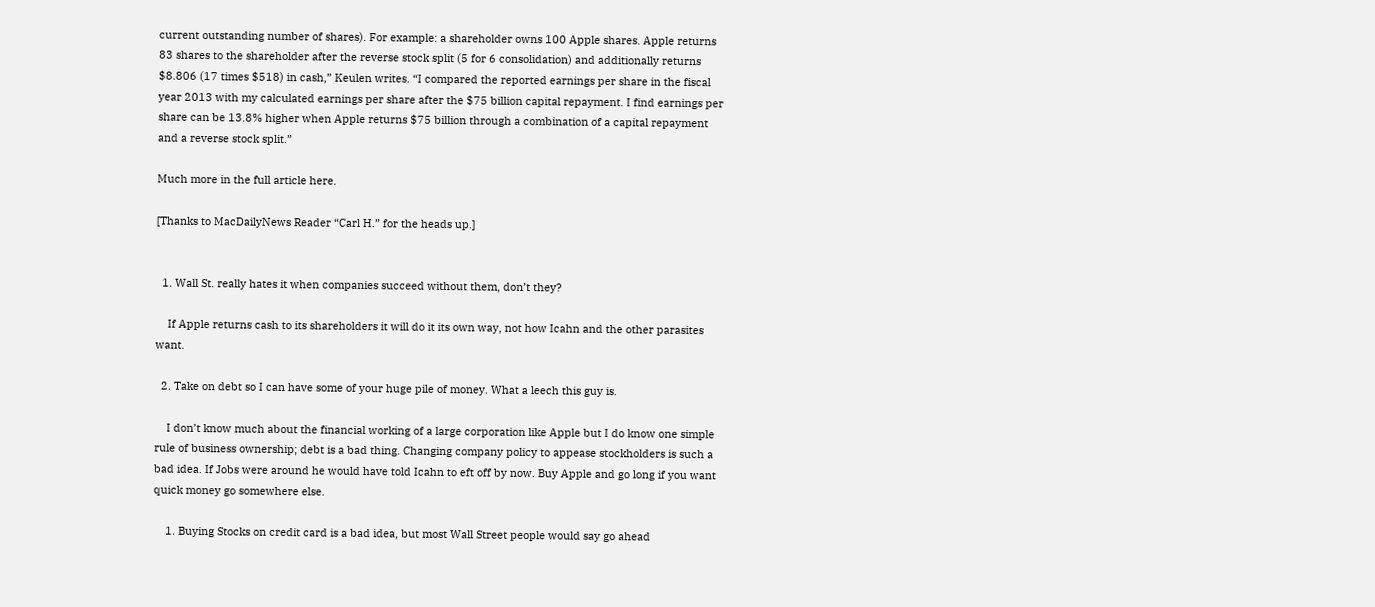current outstanding number of shares). For example: a shareholder owns 100 Apple shares. Apple returns 83 shares to the shareholder after the reverse stock split (5 for 6 consolidation) and additionally returns $8.806 (17 times $518) in cash,” Keulen writes. “I compared the reported earnings per share in the fiscal year 2013 with my calculated earnings per share after the $75 billion capital repayment. I find earnings per share can be 13.8% higher when Apple returns $75 billion through a combination of a capital repayment and a reverse stock split.”

Much more in the full article here.

[Thanks to MacDailyNews Reader “Carl H.” for the heads up.]


  1. Wall St. really hates it when companies succeed without them, don’t they?

    If Apple returns cash to its shareholders it will do it its own way, not how Icahn and the other parasites want.

  2. Take on debt so I can have some of your huge pile of money. What a leech this guy is.

    I don’t know much about the financial working of a large corporation like Apple but I do know one simple rule of business ownership; debt is a bad thing. Changing company policy to appease stockholders is such a bad idea. If Jobs were around he would have told Icahn to eft off by now. Buy Apple and go long if you want quick money go somewhere else.

    1. Buying Stocks on credit card is a bad idea, but most Wall Street people would say go ahead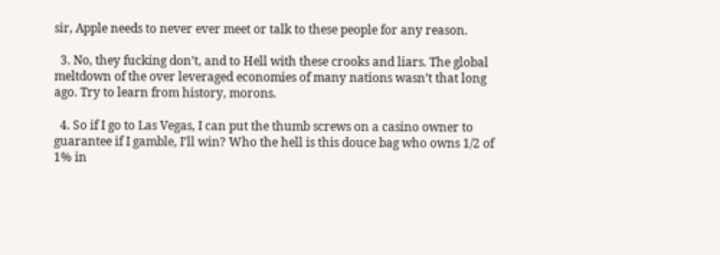sir, Apple needs to never ever meet or talk to these people for any reason.

  3. No, they fucking don’t, and to Hell with these crooks and liars. The global meltdown of the over leveraged economies of many nations wasn’t that long ago. Try to learn from history, morons.

  4. So if I go to Las Vegas, I can put the thumb screws on a casino owner to guarantee if I gamble, I’ll win? Who the hell is this douce bag who owns 1/2 of 1% in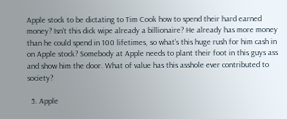Apple stock to be dictating to Tim Cook how to spend their hard earned money? Isn’t this dick wipe already a billionaire? He already has more money than he could spend in 100 lifetimes, so what’s this huge rush for him cash in on Apple stock? Somebody at Apple needs to plant their foot in this guys ass and show him the door. What of value has this asshole ever contributed to society?

  5. Apple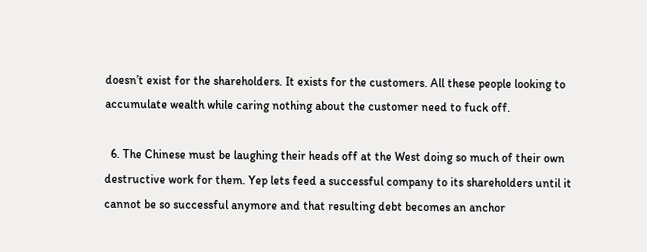doesn’t exist for the shareholders. It exists for the customers. All these people looking to accumulate wealth while caring nothing about the customer need to fuck off.

  6. The Chinese must be laughing their heads off at the West doing so much of their own destructive work for them. Yep lets feed a successful company to its shareholders until it cannot be so successful anymore and that resulting debt becomes an anchor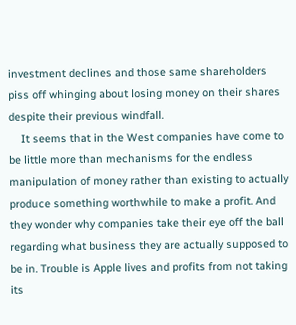investment declines and those same shareholders piss off whinging about losing money on their shares despite their previous windfall.
    It seems that in the West companies have come to be little more than mechanisms for the endless manipulation of money rather than existing to actually produce something worthwhile to make a profit. And they wonder why companies take their eye off the ball regarding what business they are actually supposed to be in. Trouble is Apple lives and profits from not taking its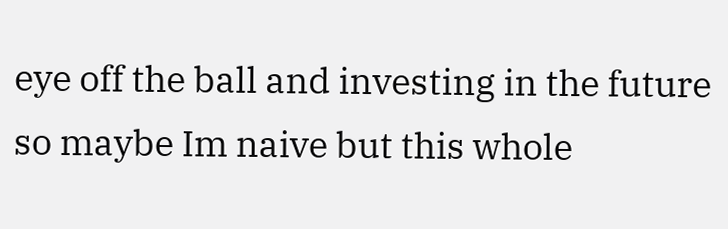eye off the ball and investing in the future so maybe Im naive but this whole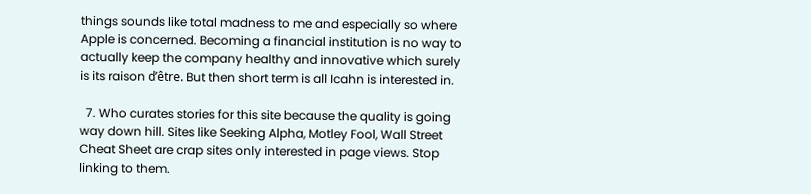things sounds like total madness to me and especially so where Apple is concerned. Becoming a financial institution is no way to actually keep the company healthy and innovative which surely is its raison d’être. But then short term is all Icahn is interested in.

  7. Who curates stories for this site because the quality is going way down hill. Sites like Seeking Alpha, Motley Fool, Wall Street Cheat Sheet are crap sites only interested in page views. Stop linking to them.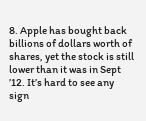8. Apple has bought back billions of dollars worth of shares, yet the stock is still lower than it was in Sept ’12. It’s hard to see any sign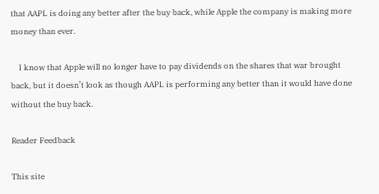that AAPL is doing any better after the buy back, while Apple the company is making more money than ever.

    I know that Apple will no longer have to pay dividends on the shares that war brought back, but it doesn’t look as though AAPL is performing any better than it would have done without the buy back.

Reader Feedback

This site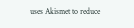uses Akismet to reduce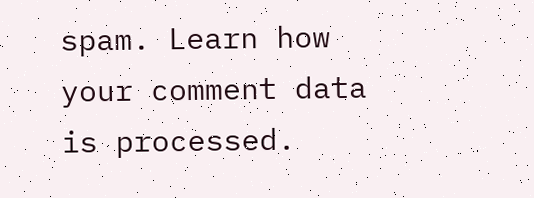spam. Learn how your comment data is processed.